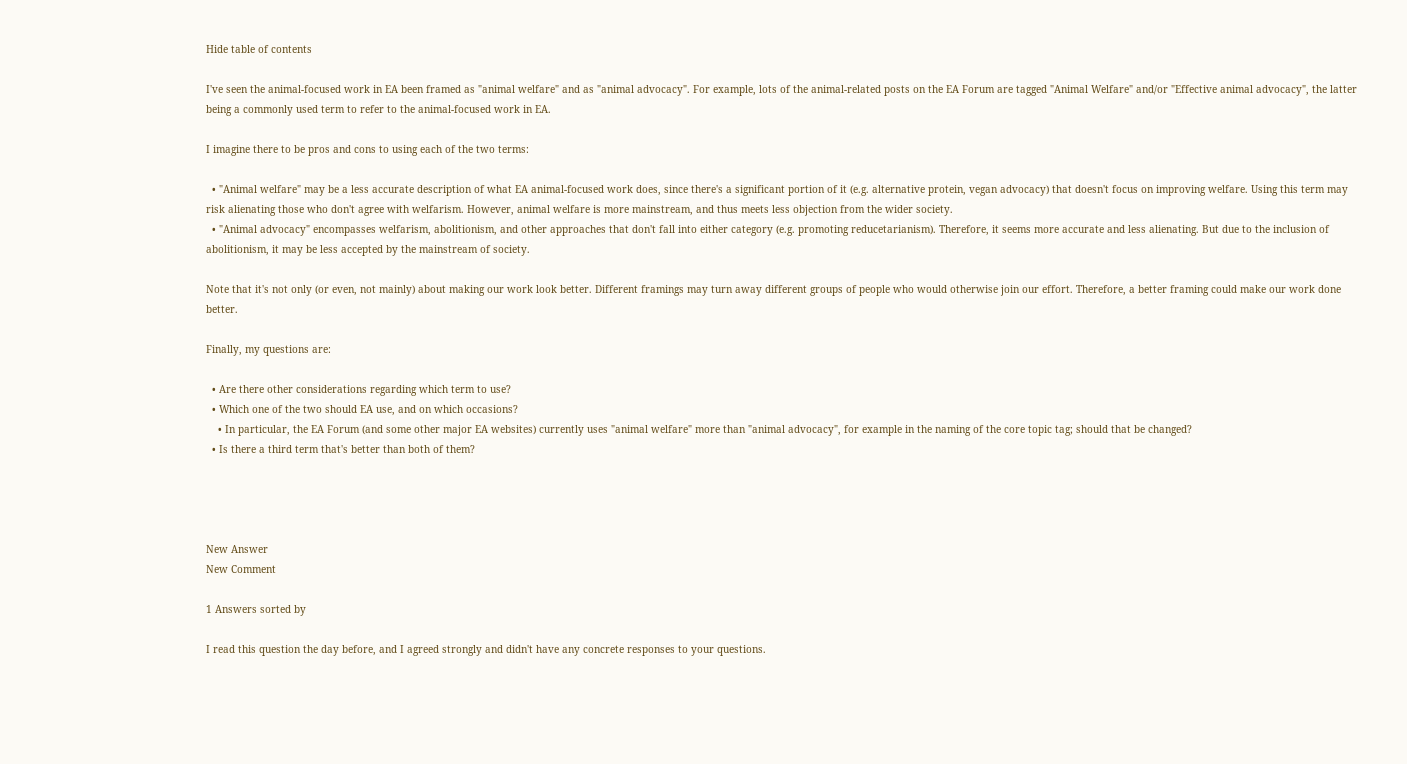Hide table of contents

I've seen the animal-focused work in EA been framed as "animal welfare" and as "animal advocacy". For example, lots of the animal-related posts on the EA Forum are tagged "Animal Welfare" and/or "Effective animal advocacy", the latter being a commonly used term to refer to the animal-focused work in EA.

I imagine there to be pros and cons to using each of the two terms:

  • "Animal welfare" may be a less accurate description of what EA animal-focused work does, since there's a significant portion of it (e.g. alternative protein, vegan advocacy) that doesn't focus on improving welfare. Using this term may risk alienating those who don't agree with welfarism. However, animal welfare is more mainstream, and thus meets less objection from the wider society.
  • "Animal advocacy" encompasses welfarism, abolitionism, and other approaches that don't fall into either category (e.g. promoting reducetarianism). Therefore, it seems more accurate and less alienating. But due to the inclusion of abolitionism, it may be less accepted by the mainstream of society.

Note that it's not only (or even, not mainly) about making our work look better. Different framings may turn away different groups of people who would otherwise join our effort. Therefore, a better framing could make our work done better.

Finally, my questions are:

  • Are there other considerations regarding which term to use?
  • Which one of the two should EA use, and on which occasions?
    • In particular, the EA Forum (and some other major EA websites) currently uses "animal welfare" more than "animal advocacy", for example in the naming of the core topic tag; should that be changed?
  • Is there a third term that's better than both of them?




New Answer
New Comment

1 Answers sorted by

I read this question the day before, and I agreed strongly and didn't have any concrete responses to your questions.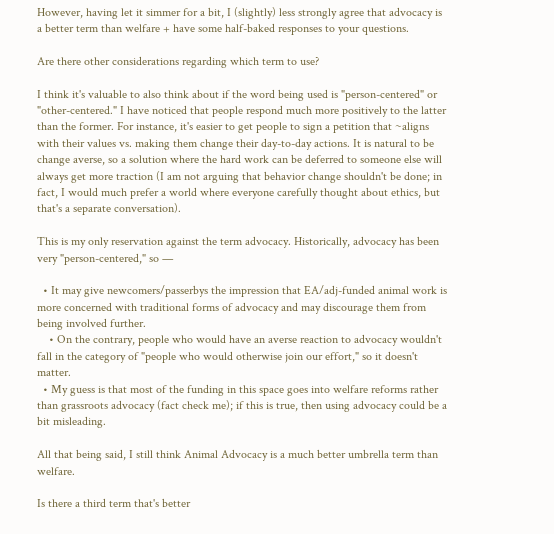However, having let it simmer for a bit, I (slightly) less strongly agree that advocacy is a better term than welfare + have some half-baked responses to your questions.

Are there other considerations regarding which term to use?

I think it's valuable to also think about if the word being used is "person-centered" or "other-centered." I have noticed that people respond much more positively to the latter than the former. For instance, it's easier to get people to sign a petition that ~aligns with their values vs. making them change their day-to-day actions. It is natural to be change averse, so a solution where the hard work can be deferred to someone else will always get more traction (I am not arguing that behavior change shouldn't be done; in fact, I would much prefer a world where everyone carefully thought about ethics, but that's a separate conversation).

This is my only reservation against the term advocacy. Historically, advocacy has been very "person-centered," so —

  • It may give newcomers/passerbys the impression that EA/adj-funded animal work is more concerned with traditional forms of advocacy and may discourage them from being involved further.
    • On the contrary, people who would have an averse reaction to advocacy wouldn't fall in the category of "people who would otherwise join our effort," so it doesn't matter.
  • My guess is that most of the funding in this space goes into welfare reforms rather than grassroots advocacy (fact check me); if this is true, then using advocacy could be a bit misleading.

All that being said, I still think Animal Advocacy is a much better umbrella term than welfare.

Is there a third term that's better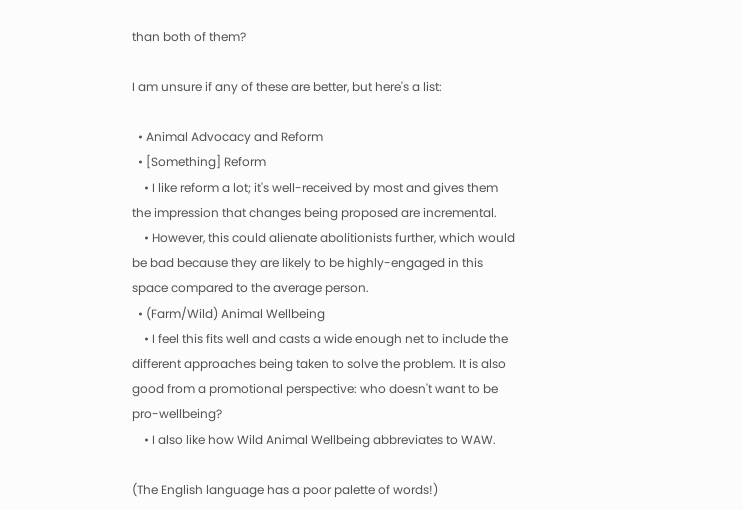than both of them?

I am unsure if any of these are better, but here's a list:

  • Animal Advocacy and Reform
  • [Something] Reform
    • I like reform a lot; it's well-received by most and gives them the impression that changes being proposed are incremental.
    • However, this could alienate abolitionists further, which would be bad because they are likely to be highly-engaged in this space compared to the average person.
  • (Farm/Wild) Animal Wellbeing
    • I feel this fits well and casts a wide enough net to include the different approaches being taken to solve the problem. It is also good from a promotional perspective: who doesn't want to be pro-wellbeing?
    • I also like how Wild Animal Wellbeing abbreviates to WAW.

(The English language has a poor palette of words!)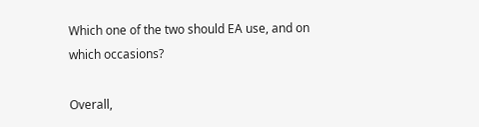Which one of the two should EA use, and on which occasions?

Overall,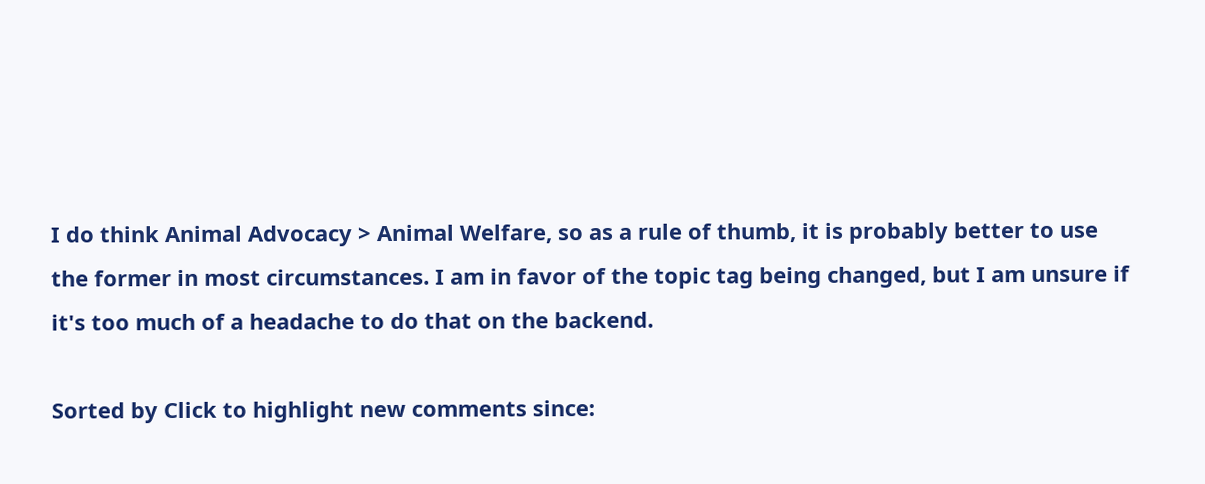I do think Animal Advocacy > Animal Welfare, so as a rule of thumb, it is probably better to use the former in most circumstances. I am in favor of the topic tag being changed, but I am unsure if it's too much of a headache to do that on the backend.

Sorted by Click to highlight new comments since: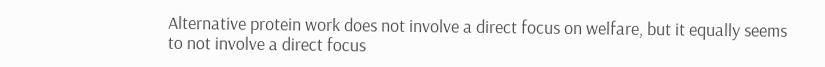Alternative protein work does not involve a direct focus on welfare, but it equally seems to not involve a direct focus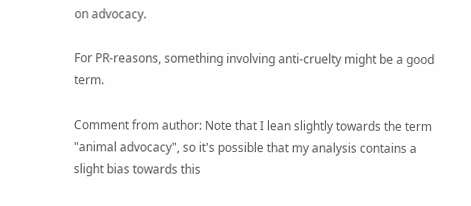on advocacy.

For PR-reasons, something involving anti-cruelty might be a good term.

Comment from author: Note that I lean slightly towards the term "animal advocacy", so it's possible that my analysis contains a slight bias towards this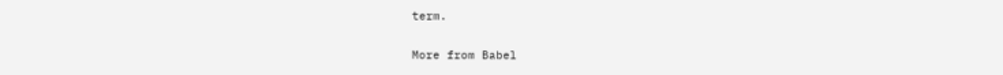term.

More from Babel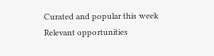Curated and popular this week
Relevant opportunities